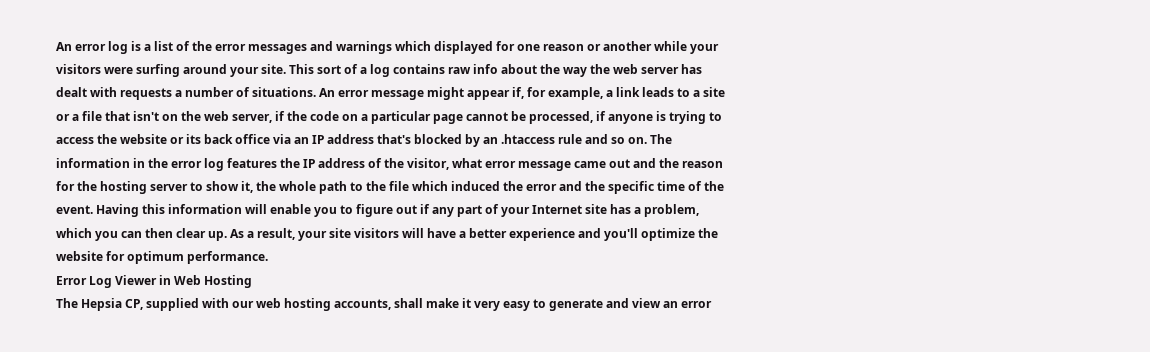An error log is a list of the error messages and warnings which displayed for one reason or another while your visitors were surfing around your site. This sort of a log contains raw info about the way the web server has dealt with requests a number of situations. An error message might appear if, for example, a link leads to a site or a file that isn't on the web server, if the code on a particular page cannot be processed, if anyone is trying to access the website or its back office via an IP address that's blocked by an .htaccess rule and so on. The information in the error log features the IP address of the visitor, what error message came out and the reason for the hosting server to show it, the whole path to the file which induced the error and the specific time of the event. Having this information will enable you to figure out if any part of your Internet site has a problem, which you can then clear up. As a result, your site visitors will have a better experience and you'll optimize the website for optimum performance.
Error Log Viewer in Web Hosting
The Hepsia CP, supplied with our web hosting accounts, shall make it very easy to generate and view an error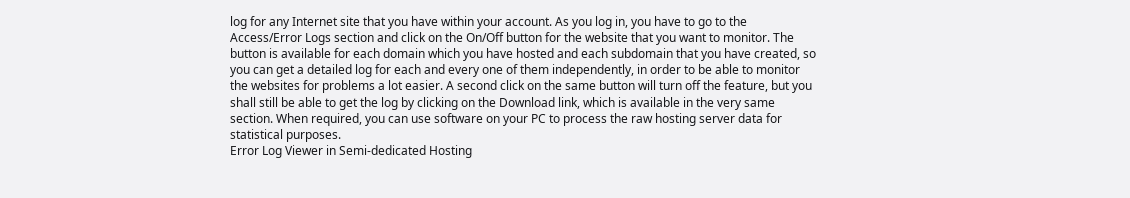log for any Internet site that you have within your account. As you log in, you have to go to the Access/Error Logs section and click on the On/Off button for the website that you want to monitor. The button is available for each domain which you have hosted and each subdomain that you have created, so you can get a detailed log for each and every one of them independently, in order to be able to monitor the websites for problems a lot easier. A second click on the same button will turn off the feature, but you shall still be able to get the log by clicking on the Download link, which is available in the very same section. When required, you can use software on your PC to process the raw hosting server data for statistical purposes.
Error Log Viewer in Semi-dedicated Hosting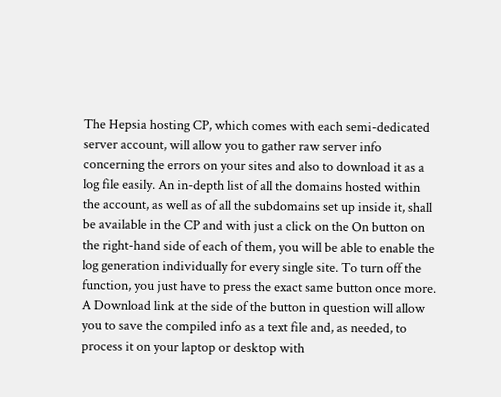The Hepsia hosting CP, which comes with each semi-dedicated server account, will allow you to gather raw server info concerning the errors on your sites and also to download it as a log file easily. An in-depth list of all the domains hosted within the account, as well as of all the subdomains set up inside it, shall be available in the CP and with just a click on the On button on the right-hand side of each of them, you will be able to enable the log generation individually for every single site. To turn off the function, you just have to press the exact same button once more. A Download link at the side of the button in question will allow you to save the compiled info as a text file and, as needed, to process it on your laptop or desktop with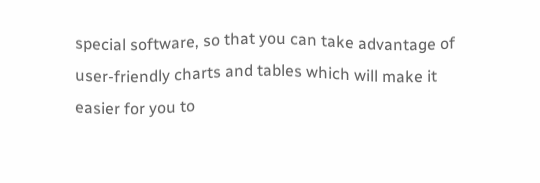special software, so that you can take advantage of user-friendly charts and tables which will make it easier for you to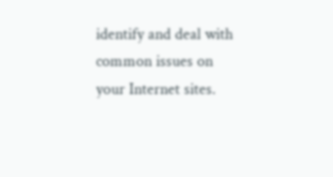identify and deal with common issues on your Internet sites.